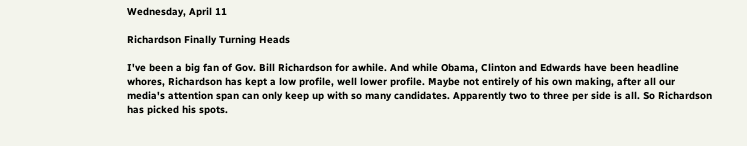Wednesday, April 11

Richardson Finally Turning Heads

I've been a big fan of Gov. Bill Richardson for awhile. And while Obama, Clinton and Edwards have been headline whores, Richardson has kept a low profile, well lower profile. Maybe not entirely of his own making, after all our media's attention span can only keep up with so many candidates. Apparently two to three per side is all. So Richardson has picked his spots.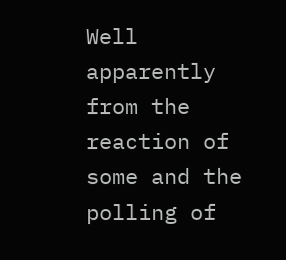Well apparently from the reaction of some and the polling of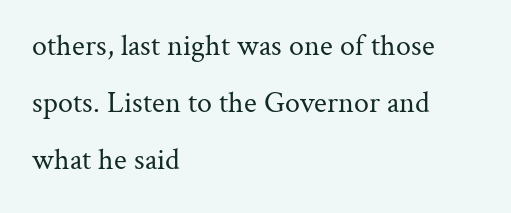others, last night was one of those spots. Listen to the Governor and what he said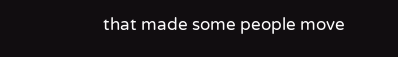that made some people move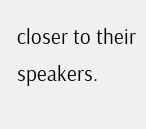closer to their speakers.